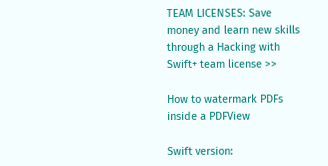TEAM LICENSES: Save money and learn new skills through a Hacking with Swift+ team license >>

How to watermark PDFs inside a PDFView

Swift version: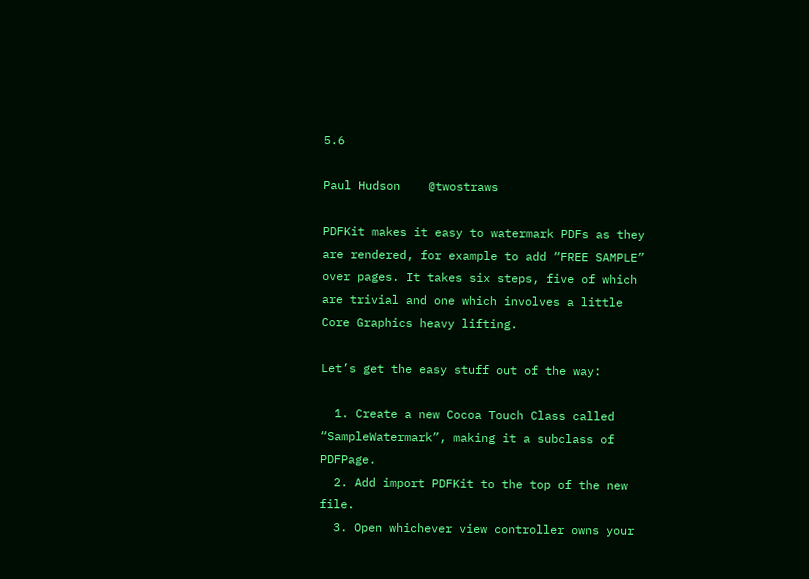5.6

Paul Hudson    @twostraws

PDFKit makes it easy to watermark PDFs as they are rendered, for example to add “FREE SAMPLE” over pages. It takes six steps, five of which are trivial and one which involves a little Core Graphics heavy lifting.

Let’s get the easy stuff out of the way:

  1. Create a new Cocoa Touch Class called “SampleWatermark”, making it a subclass of PDFPage.
  2. Add import PDFKit to the top of the new file.
  3. Open whichever view controller owns your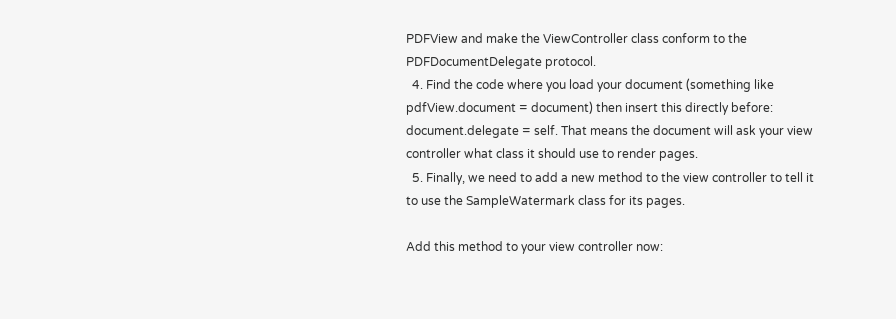PDFView and make the ViewController class conform to the PDFDocumentDelegate protocol.
  4. Find the code where you load your document (something like pdfView.document = document) then insert this directly before: document.delegate = self. That means the document will ask your view controller what class it should use to render pages.
  5. Finally, we need to add a new method to the view controller to tell it to use the SampleWatermark class for its pages.

Add this method to your view controller now: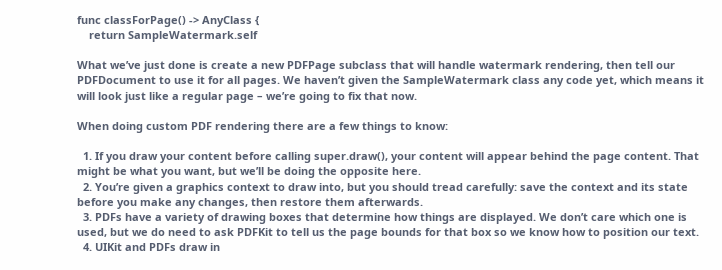func classForPage() -> AnyClass {
    return SampleWatermark.self

What we’ve just done is create a new PDFPage subclass that will handle watermark rendering, then tell our PDFDocument to use it for all pages. We haven’t given the SampleWatermark class any code yet, which means it will look just like a regular page – we’re going to fix that now.

When doing custom PDF rendering there are a few things to know:

  1. If you draw your content before calling super.draw(), your content will appear behind the page content. That might be what you want, but we’ll be doing the opposite here.
  2. You’re given a graphics context to draw into, but you should tread carefully: save the context and its state before you make any changes, then restore them afterwards.
  3. PDFs have a variety of drawing boxes that determine how things are displayed. We don’t care which one is used, but we do need to ask PDFKit to tell us the page bounds for that box so we know how to position our text.
  4. UIKit and PDFs draw in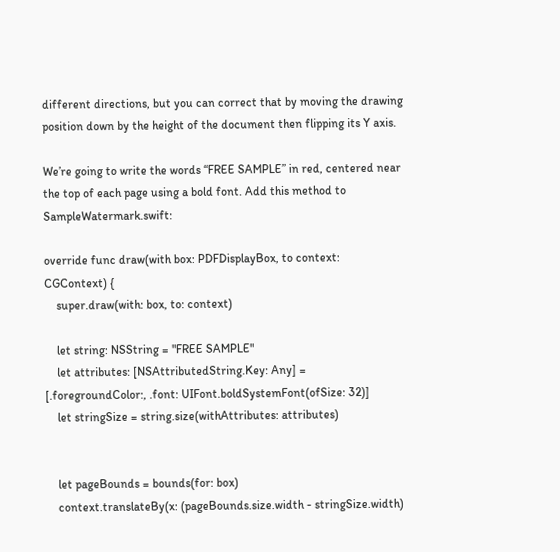different directions, but you can correct that by moving the drawing position down by the height of the document then flipping its Y axis.

We’re going to write the words “FREE SAMPLE” in red, centered near the top of each page using a bold font. Add this method to SampleWatermark.swift:

override func draw(with box: PDFDisplayBox, to context: CGContext) {
    super.draw(with: box, to: context)

    let string: NSString = "FREE SAMPLE"
    let attributes: [NSAttributedString.Key: Any] = [.foregroundColor:, .font: UIFont.boldSystemFont(ofSize: 32)]
    let stringSize = string.size(withAttributes: attributes)


    let pageBounds = bounds(for: box)
    context.translateBy(x: (pageBounds.size.width - stringSize.width)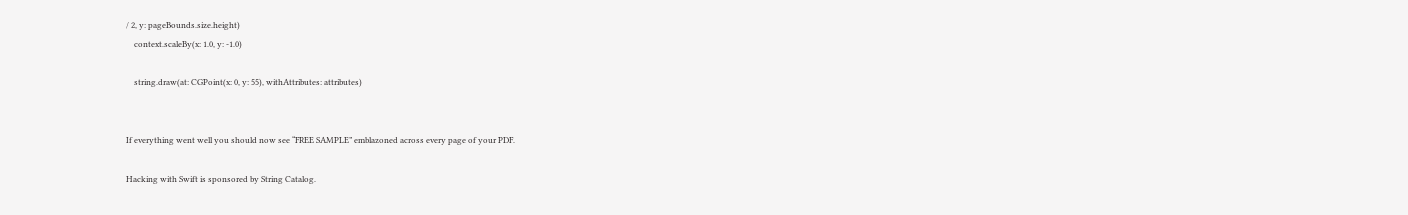/ 2, y: pageBounds.size.height)
    context.scaleBy(x: 1.0, y: -1.0)

    string.draw(at: CGPoint(x: 0, y: 55), withAttributes: attributes)


If everything went well you should now see “FREE SAMPLE” emblazoned across every page of your PDF.

Hacking with Swift is sponsored by String Catalog.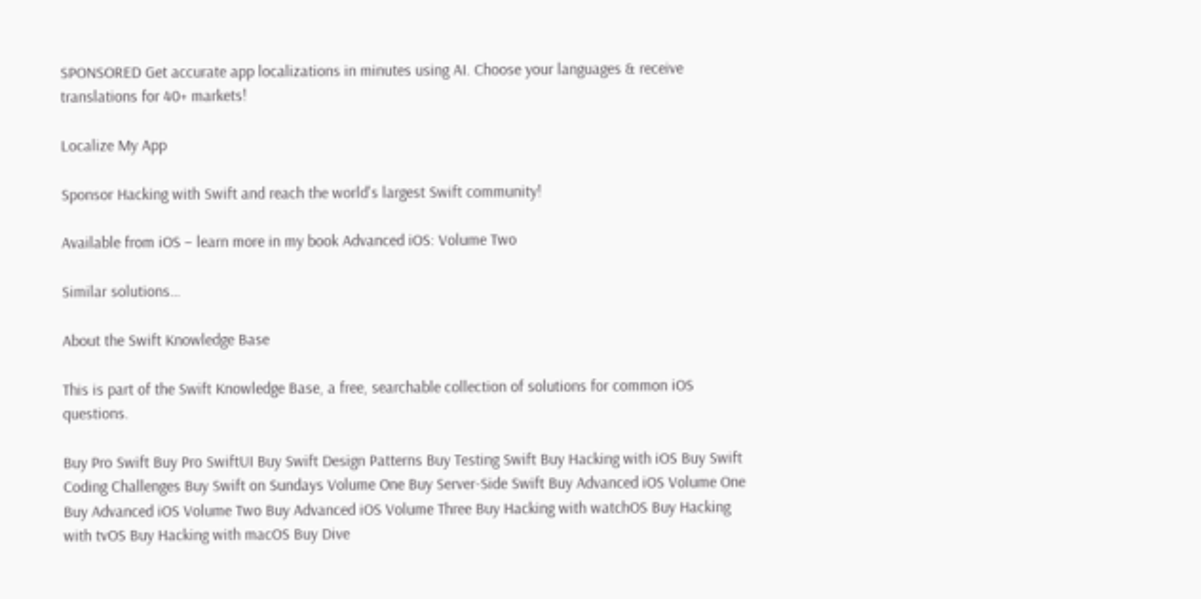SPONSORED Get accurate app localizations in minutes using AI. Choose your languages & receive translations for 40+ markets!

Localize My App

Sponsor Hacking with Swift and reach the world's largest Swift community!

Available from iOS – learn more in my book Advanced iOS: Volume Two

Similar solutions…

About the Swift Knowledge Base

This is part of the Swift Knowledge Base, a free, searchable collection of solutions for common iOS questions.

Buy Pro Swift Buy Pro SwiftUI Buy Swift Design Patterns Buy Testing Swift Buy Hacking with iOS Buy Swift Coding Challenges Buy Swift on Sundays Volume One Buy Server-Side Swift Buy Advanced iOS Volume One Buy Advanced iOS Volume Two Buy Advanced iOS Volume Three Buy Hacking with watchOS Buy Hacking with tvOS Buy Hacking with macOS Buy Dive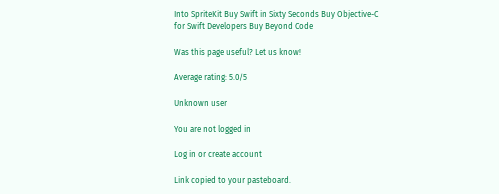Into SpriteKit Buy Swift in Sixty Seconds Buy Objective-C for Swift Developers Buy Beyond Code

Was this page useful? Let us know!

Average rating: 5.0/5

Unknown user

You are not logged in

Log in or create account

Link copied to your pasteboard.